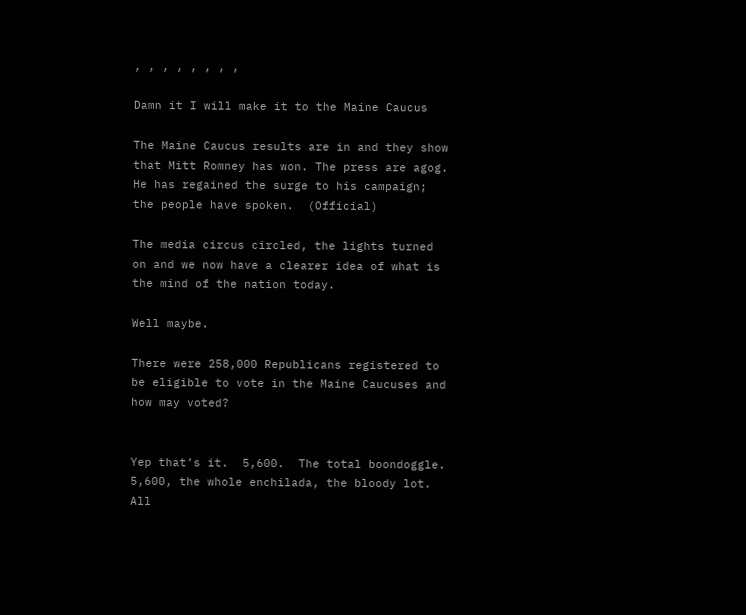, , , , , , , ,

Damn it I will make it to the Maine Caucus

The Maine Caucus results are in and they show that Mitt Romney has won. The press are agog.   He has regained the surge to his campaign; the people have spoken.  (Official)

The media circus circled, the lights turned on and we now have a clearer idea of what is the mind of the nation today.

Well maybe.

There were 258,000 Republicans registered to be eligible to vote in the Maine Caucuses and how may voted?


Yep that’s it.  5,600.  The total boondoggle.  5,600, the whole enchilada, the bloody lot.  All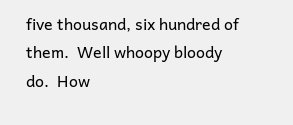five thousand, six hundred of them.  Well whoopy bloody do.  How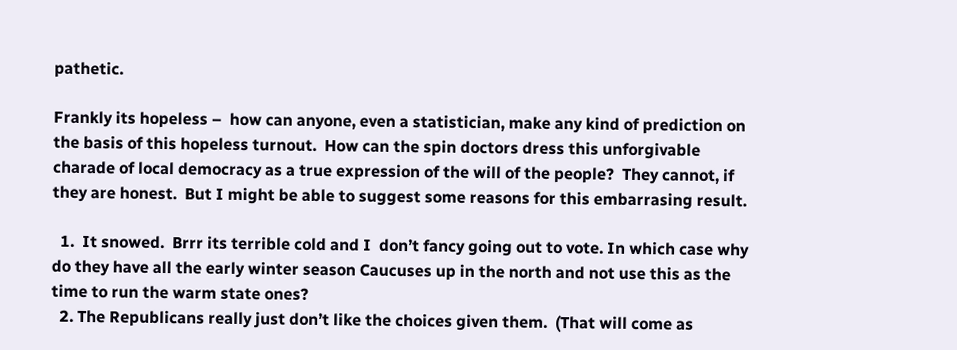pathetic.

Frankly its hopeless –  how can anyone, even a statistician, make any kind of prediction on the basis of this hopeless turnout.  How can the spin doctors dress this unforgivable charade of local democracy as a true expression of the will of the people?  They cannot, if they are honest.  But I might be able to suggest some reasons for this embarrasing result.

  1.  It snowed.  Brrr its terrible cold and I  don’t fancy going out to vote. In which case why do they have all the early winter season Caucuses up in the north and not use this as the time to run the warm state ones?
  2. The Republicans really just don’t like the choices given them.  (That will come as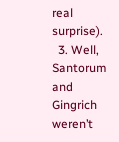real surprise).
  3. Well, Santorum and Gingrich weren’t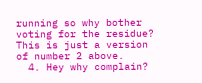running so why bother voting for the residue?  This is just a version of number 2 above.
  4. Hey why complain?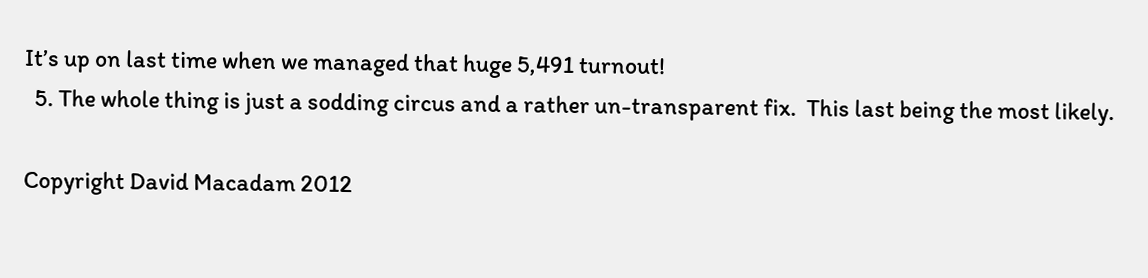It’s up on last time when we managed that huge 5,491 turnout!
  5. The whole thing is just a sodding circus and a rather un-transparent fix.  This last being the most likely.

Copyright David Macadam 2012